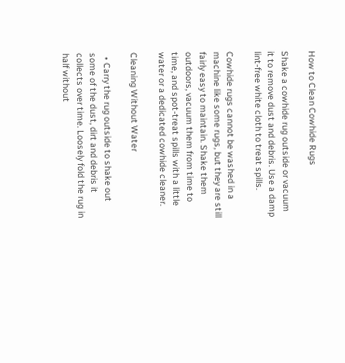How to Clean Cowhide Rugs

Shake a cowhide rug outside or vacuum it to remove dust and debris. Use a damp lint-free white cloth to treat spills.

Cowhide rugs cannot be washed in a machine like some rugs, but they are still fairly easy to maintain. Shake them outdoors, vacuum them from time to time, and spot-treat spills with a little water or a dedicated cowhide cleaner.

Cleaning Without Water

  • Carry the rug outside to shake out some of the dust, dirt and debris it collects over time. Loosely fold the rug in half without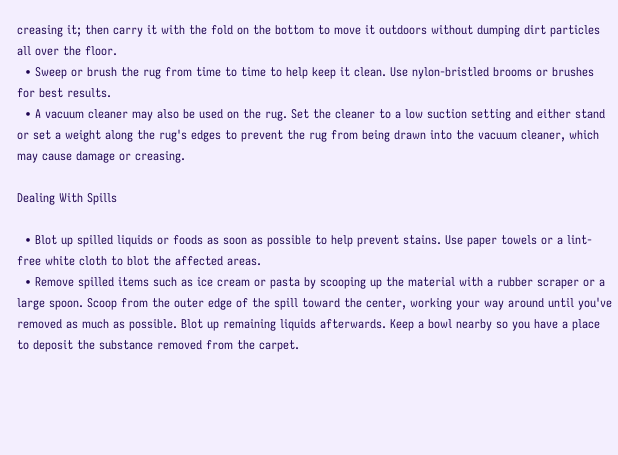creasing it; then carry it with the fold on the bottom to move it outdoors without dumping dirt particles all over the floor.
  • Sweep or brush the rug from time to time to help keep it clean. Use nylon-bristled brooms or brushes for best results.
  • A vacuum cleaner may also be used on the rug. Set the cleaner to a low suction setting and either stand or set a weight along the rug's edges to prevent the rug from being drawn into the vacuum cleaner, which may cause damage or creasing.

Dealing With Spills

  • Blot up spilled liquids or foods as soon as possible to help prevent stains. Use paper towels or a lint-free white cloth to blot the affected areas.
  • Remove spilled items such as ice cream or pasta by scooping up the material with a rubber scraper or a large spoon. Scoop from the outer edge of the spill toward the center, working your way around until you've removed as much as possible. Blot up remaining liquids afterwards. Keep a bowl nearby so you have a place to deposit the substance removed from the carpet.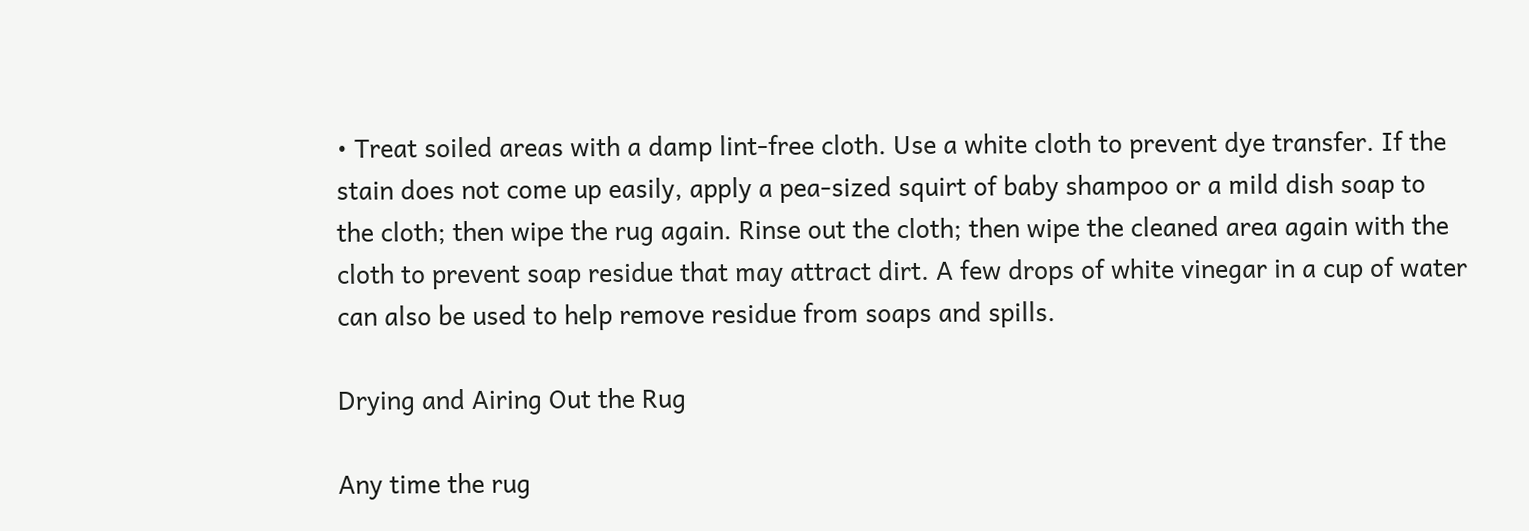• Treat soiled areas with a damp lint-free cloth. Use a white cloth to prevent dye transfer. If the stain does not come up easily, apply a pea-sized squirt of baby shampoo or a mild dish soap to the cloth; then wipe the rug again. Rinse out the cloth; then wipe the cleaned area again with the cloth to prevent soap residue that may attract dirt. A few drops of white vinegar in a cup of water can also be used to help remove residue from soaps and spills.

Drying and Airing Out the Rug

Any time the rug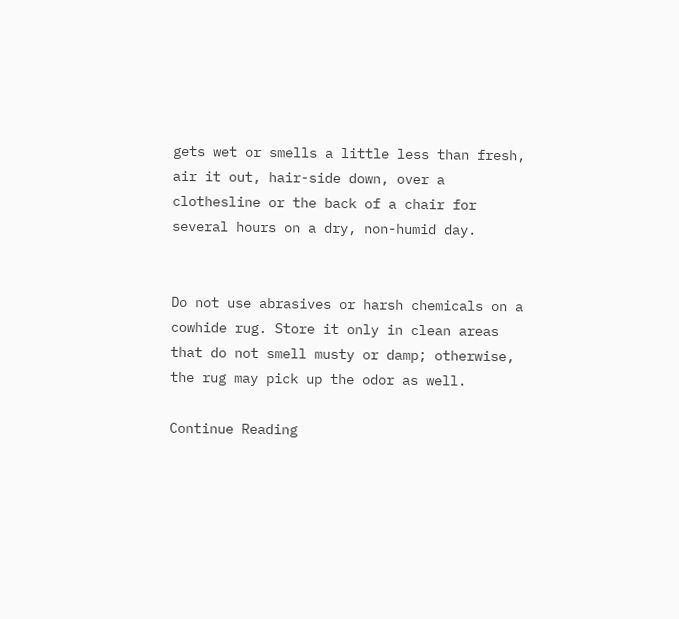gets wet or smells a little less than fresh, air it out, hair-side down, over a clothesline or the back of a chair for several hours on a dry, non-humid day.


Do not use abrasives or harsh chemicals on a cowhide rug. Store it only in clean areas that do not smell musty or damp; otherwise, the rug may pick up the odor as well.

Continue Reading